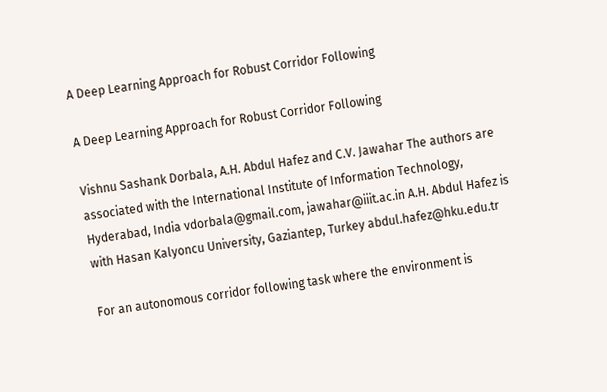A Deep Learning Approach for Robust Corridor Following

A Deep Learning Approach for Robust Corridor Following

Vishnu Sashank Dorbala, A.H. Abdul Hafez and C.V. Jawahar The authors are associated with the International Institute of Information Technology, Hyderabad, India vdorbala@gmail.com, jawahar@iiit.ac.in A.H. Abdul Hafez is with Hasan Kalyoncu University, Gaziantep, Turkey abdul.hafez@hku.edu.tr

For an autonomous corridor following task where the environment is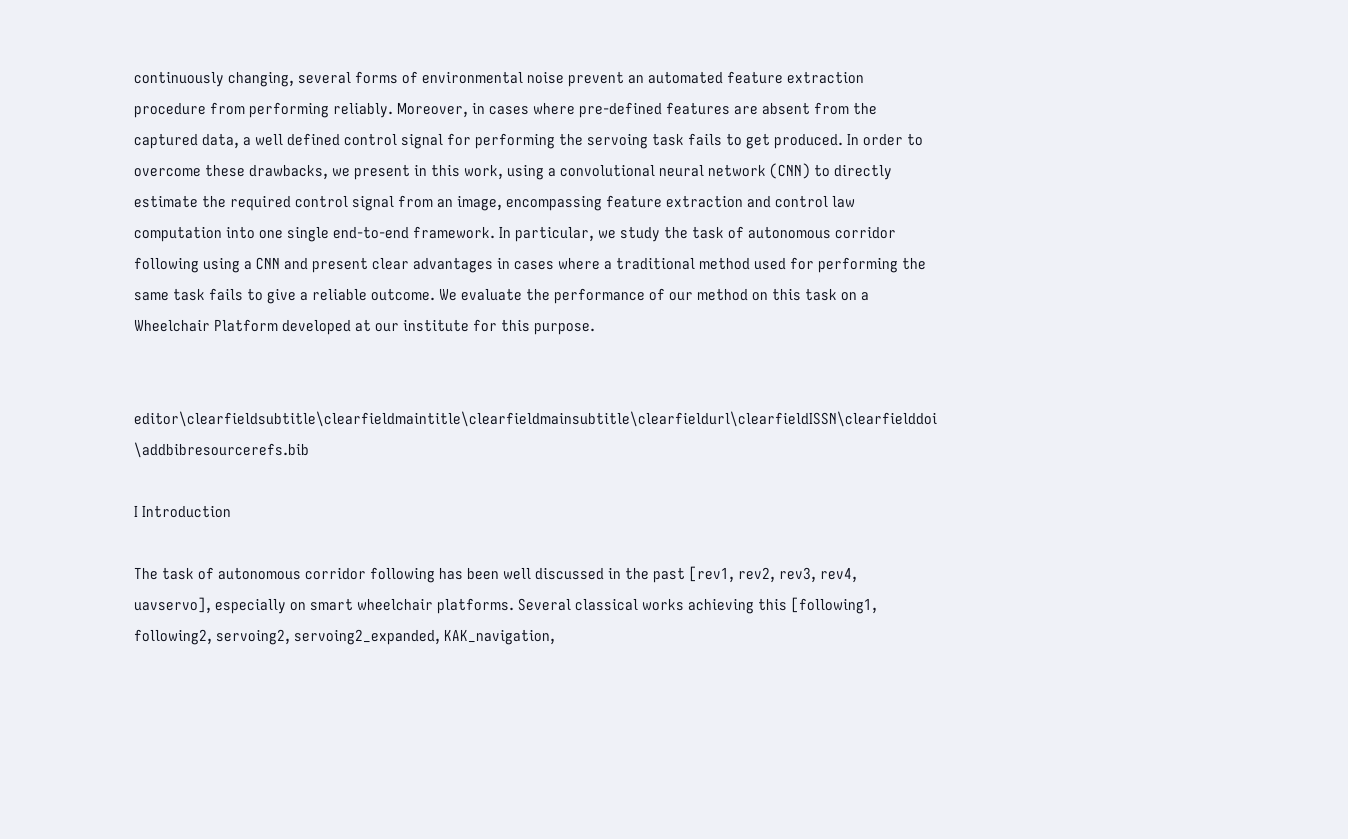continuously changing, several forms of environmental noise prevent an automated feature extraction procedure from performing reliably. Moreover, in cases where pre-defined features are absent from the captured data, a well defined control signal for performing the servoing task fails to get produced. In order to overcome these drawbacks, we present in this work, using a convolutional neural network (CNN) to directly estimate the required control signal from an image, encompassing feature extraction and control law computation into one single end-to-end framework. In particular, we study the task of autonomous corridor following using a CNN and present clear advantages in cases where a traditional method used for performing the same task fails to give a reliable outcome. We evaluate the performance of our method on this task on a Wheelchair Platform developed at our institute for this purpose.


editor\clearfieldsubtitle\clearfieldmaintitle\clearfieldmainsubtitle\clearfieldurl\clearfieldISSN\clearfielddoi \addbibresourcerefs.bib

I Introduction

The task of autonomous corridor following has been well discussed in the past [rev1, rev2, rev3, rev4, uavservo], especially on smart wheelchair platforms. Several classical works achieving this [following1, following2, servoing2, servoing2_expanded, KAK_navigation,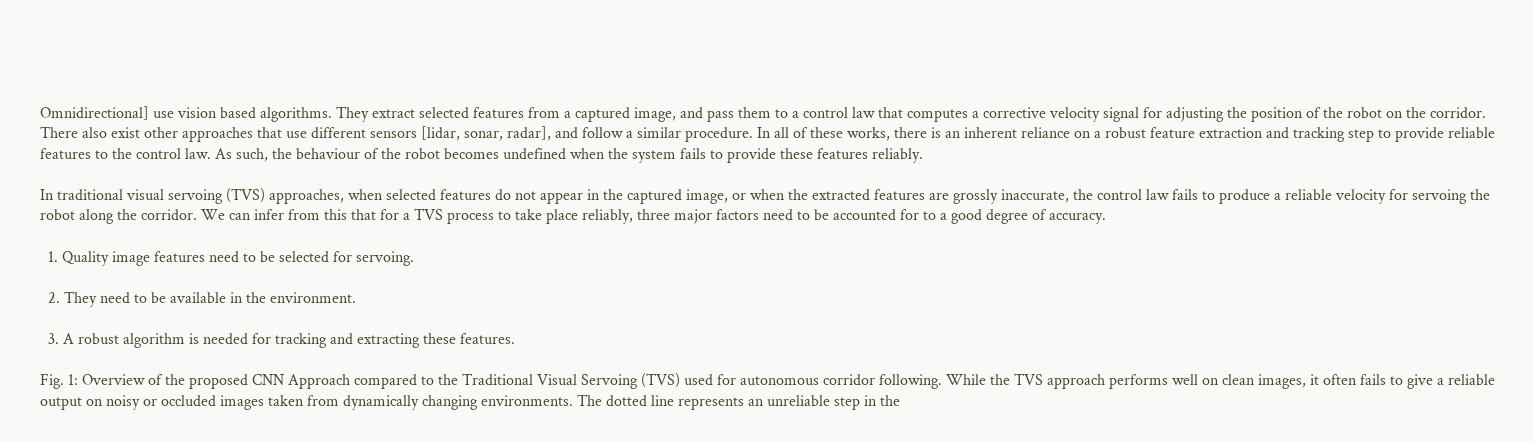Omnidirectional] use vision based algorithms. They extract selected features from a captured image, and pass them to a control law that computes a corrective velocity signal for adjusting the position of the robot on the corridor. There also exist other approaches that use different sensors [lidar, sonar, radar], and follow a similar procedure. In all of these works, there is an inherent reliance on a robust feature extraction and tracking step to provide reliable features to the control law. As such, the behaviour of the robot becomes undefined when the system fails to provide these features reliably.

In traditional visual servoing (TVS) approaches, when selected features do not appear in the captured image, or when the extracted features are grossly inaccurate, the control law fails to produce a reliable velocity for servoing the robot along the corridor. We can infer from this that for a TVS process to take place reliably, three major factors need to be accounted for to a good degree of accuracy.

  1. Quality image features need to be selected for servoing.

  2. They need to be available in the environment.

  3. A robust algorithm is needed for tracking and extracting these features.

Fig. 1: Overview of the proposed CNN Approach compared to the Traditional Visual Servoing (TVS) used for autonomous corridor following. While the TVS approach performs well on clean images, it often fails to give a reliable output on noisy or occluded images taken from dynamically changing environments. The dotted line represents an unreliable step in the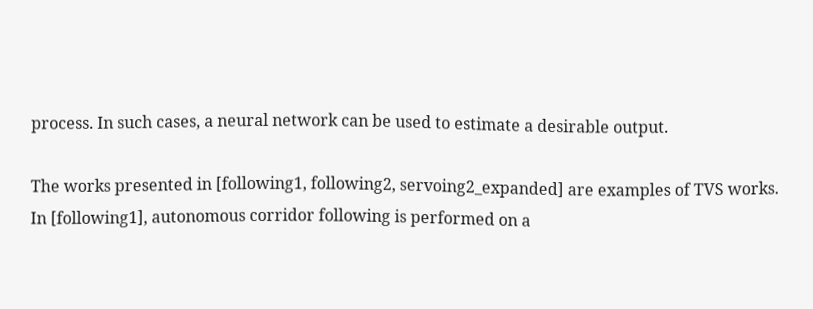process. In such cases, a neural network can be used to estimate a desirable output.

The works presented in [following1, following2, servoing2_expanded] are examples of TVS works. In [following1], autonomous corridor following is performed on a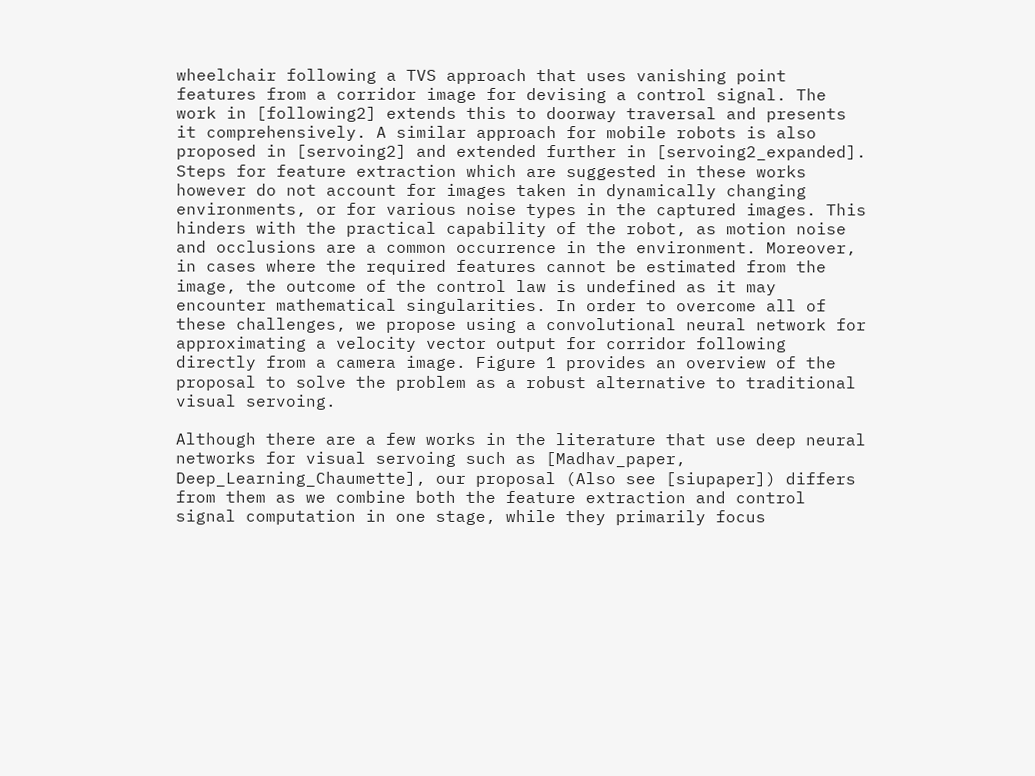wheelchair following a TVS approach that uses vanishing point features from a corridor image for devising a control signal. The work in [following2] extends this to doorway traversal and presents it comprehensively. A similar approach for mobile robots is also proposed in [servoing2] and extended further in [servoing2_expanded]. Steps for feature extraction which are suggested in these works however do not account for images taken in dynamically changing environments, or for various noise types in the captured images. This hinders with the practical capability of the robot, as motion noise and occlusions are a common occurrence in the environment. Moreover, in cases where the required features cannot be estimated from the image, the outcome of the control law is undefined as it may encounter mathematical singularities. In order to overcome all of these challenges, we propose using a convolutional neural network for approximating a velocity vector output for corridor following directly from a camera image. Figure 1 provides an overview of the proposal to solve the problem as a robust alternative to traditional visual servoing.

Although there are a few works in the literature that use deep neural networks for visual servoing such as [Madhav_paper, Deep_Learning_Chaumette], our proposal (Also see [siupaper]) differs from them as we combine both the feature extraction and control signal computation in one stage, while they primarily focus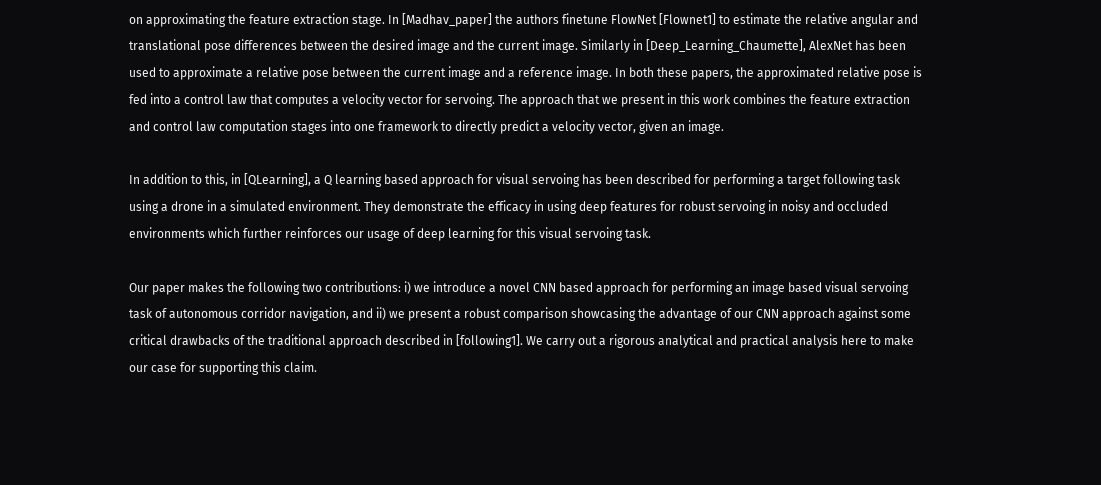on approximating the feature extraction stage. In [Madhav_paper] the authors finetune FlowNet [Flownet1] to estimate the relative angular and translational pose differences between the desired image and the current image. Similarly in [Deep_Learning_Chaumette], AlexNet has been used to approximate a relative pose between the current image and a reference image. In both these papers, the approximated relative pose is fed into a control law that computes a velocity vector for servoing. The approach that we present in this work combines the feature extraction and control law computation stages into one framework to directly predict a velocity vector, given an image.

In addition to this, in [QLearning], a Q learning based approach for visual servoing has been described for performing a target following task using a drone in a simulated environment. They demonstrate the efficacy in using deep features for robust servoing in noisy and occluded environments which further reinforces our usage of deep learning for this visual servoing task.

Our paper makes the following two contributions: i) we introduce a novel CNN based approach for performing an image based visual servoing task of autonomous corridor navigation, and ii) we present a robust comparison showcasing the advantage of our CNN approach against some critical drawbacks of the traditional approach described in [following1]. We carry out a rigorous analytical and practical analysis here to make our case for supporting this claim.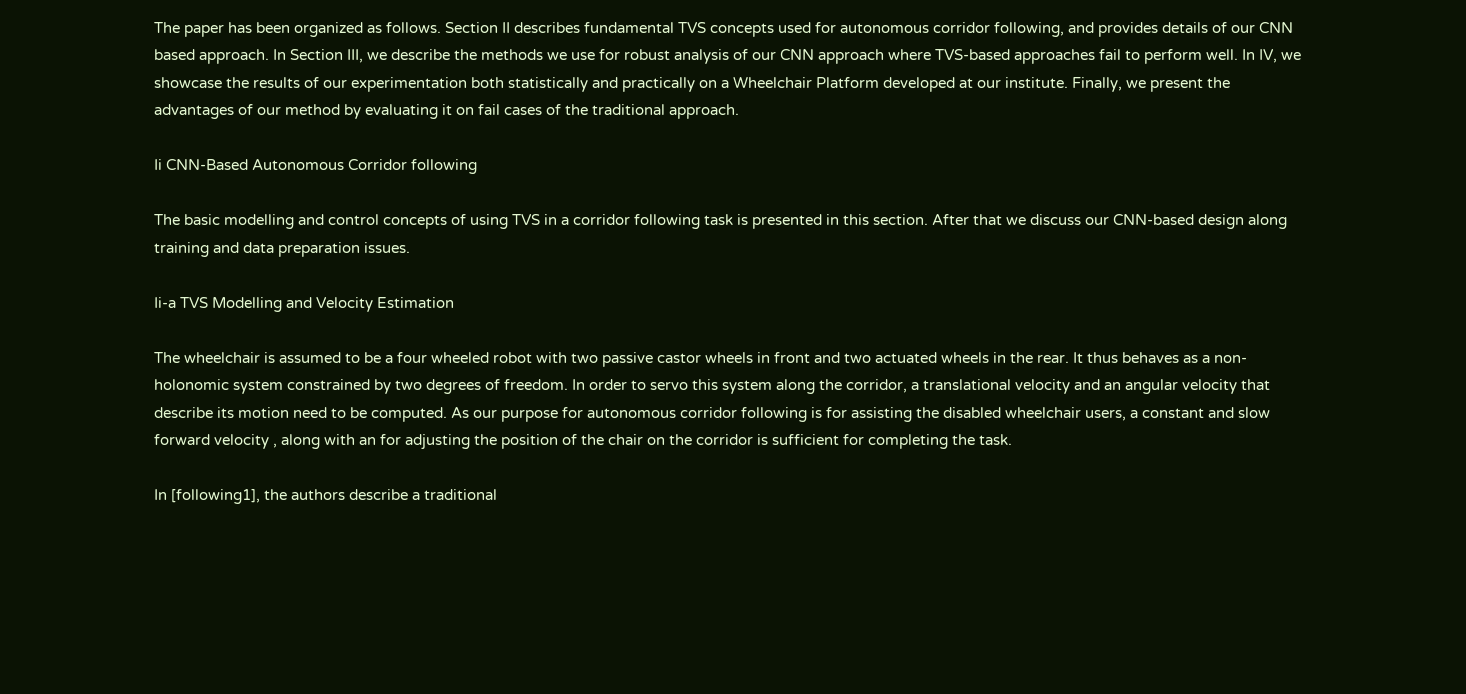The paper has been organized as follows. Section II describes fundamental TVS concepts used for autonomous corridor following, and provides details of our CNN based approach. In Section III, we describe the methods we use for robust analysis of our CNN approach where TVS-based approaches fail to perform well. In IV, we showcase the results of our experimentation both statistically and practically on a Wheelchair Platform developed at our institute. Finally, we present the advantages of our method by evaluating it on fail cases of the traditional approach.

Ii CNN-Based Autonomous Corridor following

The basic modelling and control concepts of using TVS in a corridor following task is presented in this section. After that we discuss our CNN-based design along training and data preparation issues.

Ii-a TVS Modelling and Velocity Estimation

The wheelchair is assumed to be a four wheeled robot with two passive castor wheels in front and two actuated wheels in the rear. It thus behaves as a non-holonomic system constrained by two degrees of freedom. In order to servo this system along the corridor, a translational velocity and an angular velocity that describe its motion need to be computed. As our purpose for autonomous corridor following is for assisting the disabled wheelchair users, a constant and slow forward velocity , along with an for adjusting the position of the chair on the corridor is sufficient for completing the task.

In [following1], the authors describe a traditional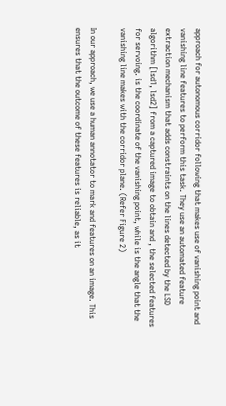approach for autonomous corridor following that makes use of vanishing point and vanishing line features to perform this task. They use an automated feature extraction mechanism that adds constraints on the lines detected by the LSD algorithm [lsd1, lsd2] from a captured image to obtain and , the selected features for servoing. is the coordinate of the vanishing point, while is the angle that the vanishing line makes with the corridor plane. (Refer Figure 2)

In our approach, we use a human annotator to mark and features on an image. This ensures that the outcome of these features is reliable, as it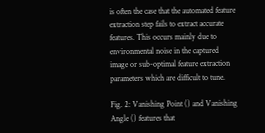is often the case that the automated feature extraction step fails to extract accurate features. This occurs mainly due to environmental noise in the captured image or sub-optimal feature extraction parameters which are difficult to tune.

Fig. 2: Vanishing Point () and Vanishing Angle () features that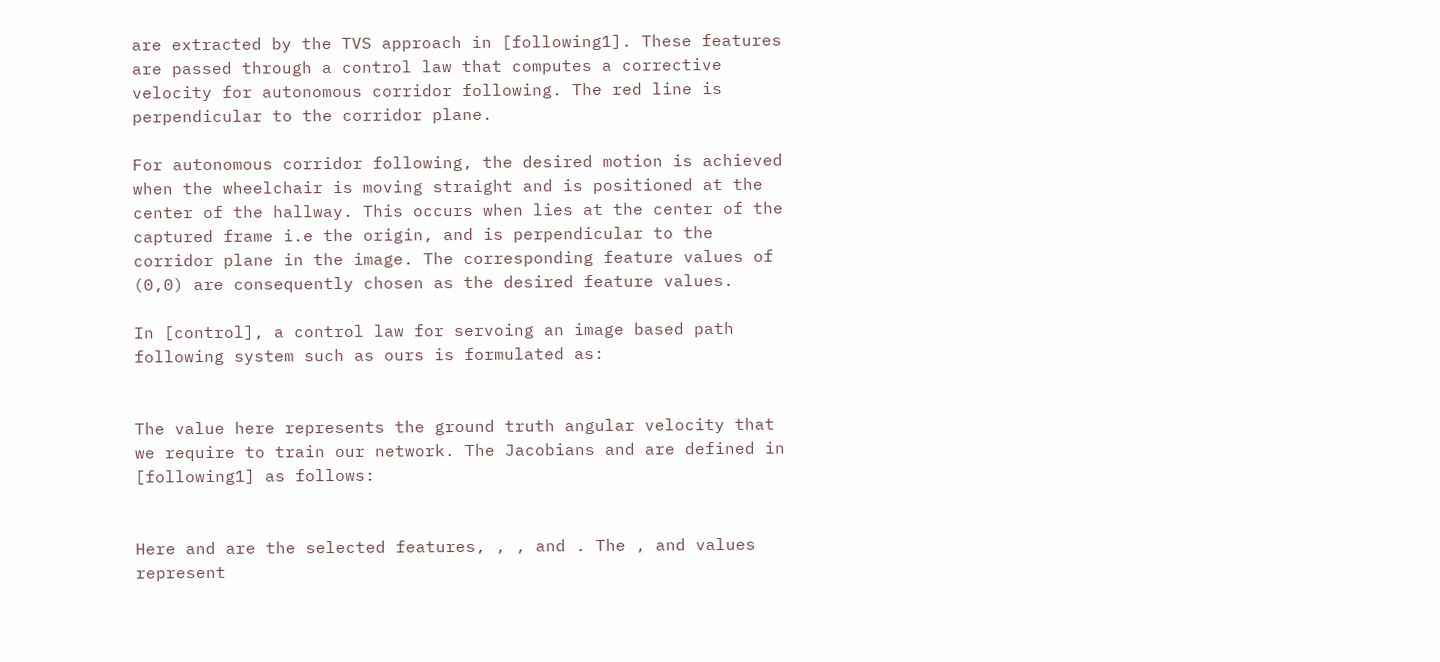are extracted by the TVS approach in [following1]. These features are passed through a control law that computes a corrective velocity for autonomous corridor following. The red line is perpendicular to the corridor plane.

For autonomous corridor following, the desired motion is achieved when the wheelchair is moving straight and is positioned at the center of the hallway. This occurs when lies at the center of the captured frame i.e the origin, and is perpendicular to the corridor plane in the image. The corresponding feature values of (0,0) are consequently chosen as the desired feature values.

In [control], a control law for servoing an image based path following system such as ours is formulated as:


The value here represents the ground truth angular velocity that we require to train our network. The Jacobians and are defined in [following1] as follows:


Here and are the selected features, , , and . The , and values represent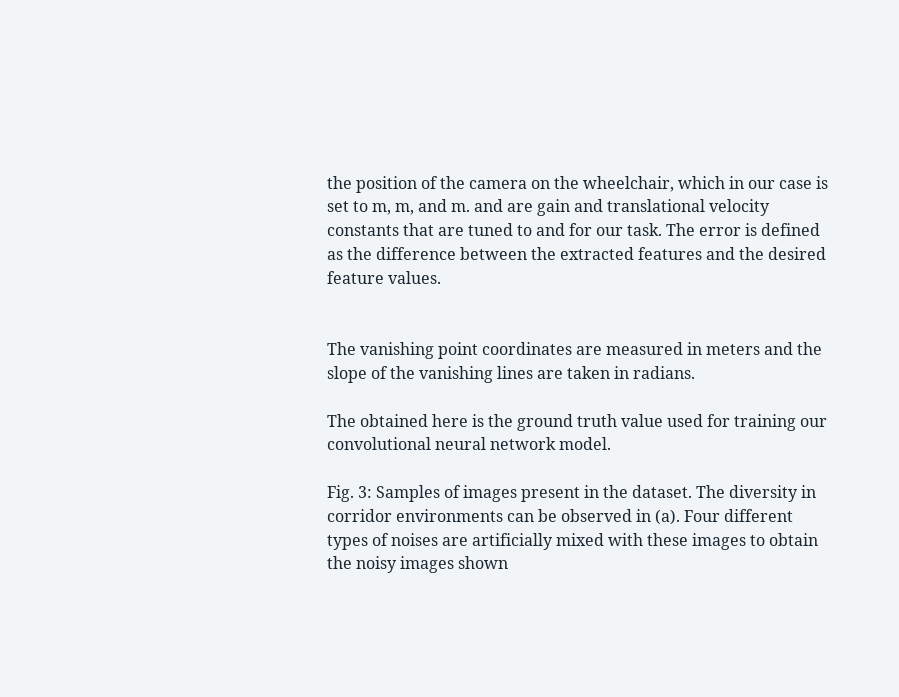the position of the camera on the wheelchair, which in our case is set to m, m, and m. and are gain and translational velocity constants that are tuned to and for our task. The error is defined as the difference between the extracted features and the desired feature values.


The vanishing point coordinates are measured in meters and the slope of the vanishing lines are taken in radians.

The obtained here is the ground truth value used for training our convolutional neural network model.

Fig. 3: Samples of images present in the dataset. The diversity in corridor environments can be observed in (a). Four different types of noises are artificially mixed with these images to obtain the noisy images shown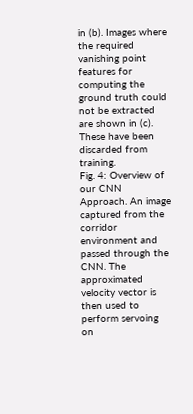in (b). Images where the required vanishing point features for computing the ground truth could not be extracted are shown in (c). These have been discarded from training.
Fig. 4: Overview of our CNN Approach. An image captured from the corridor environment and passed through the CNN. The approximated velocity vector is then used to perform servoing on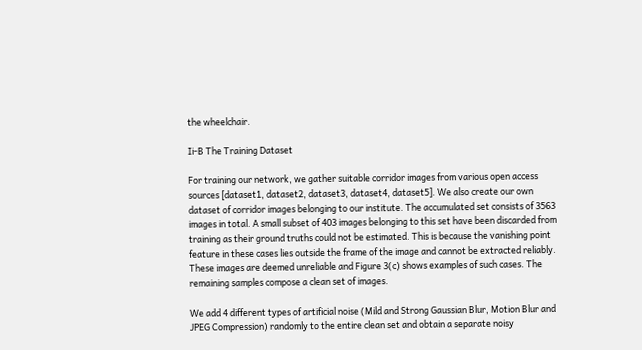the wheelchair.

Ii-B The Training Dataset

For training our network, we gather suitable corridor images from various open access sources [dataset1, dataset2, dataset3, dataset4, dataset5]. We also create our own dataset of corridor images belonging to our institute. The accumulated set consists of 3563 images in total. A small subset of 403 images belonging to this set have been discarded from training as their ground truths could not be estimated. This is because the vanishing point feature in these cases lies outside the frame of the image and cannot be extracted reliably. These images are deemed unreliable and Figure 3(c) shows examples of such cases. The remaining samples compose a clean set of images.

We add 4 different types of artificial noise (Mild and Strong Gaussian Blur, Motion Blur and JPEG Compression) randomly to the entire clean set and obtain a separate noisy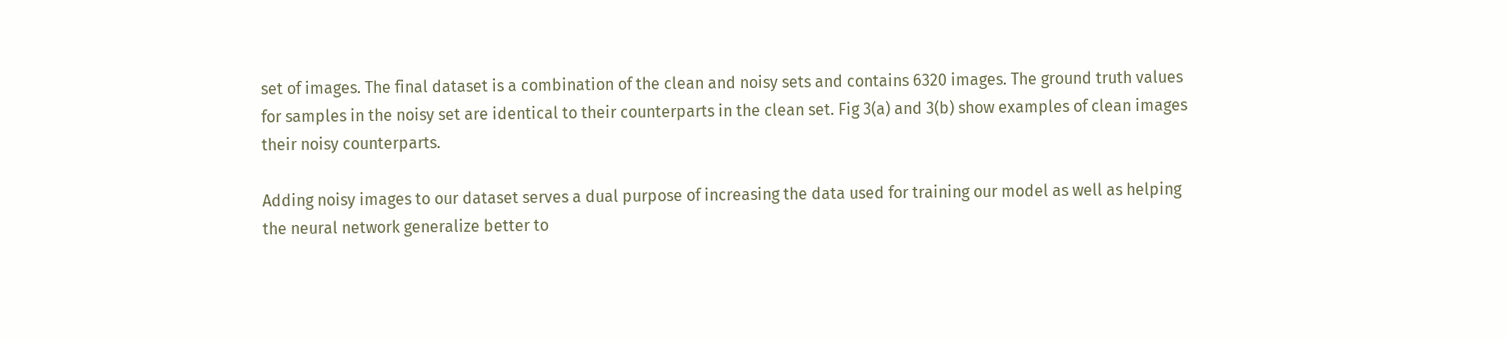set of images. The final dataset is a combination of the clean and noisy sets and contains 6320 images. The ground truth values for samples in the noisy set are identical to their counterparts in the clean set. Fig 3(a) and 3(b) show examples of clean images their noisy counterparts.

Adding noisy images to our dataset serves a dual purpose of increasing the data used for training our model as well as helping the neural network generalize better to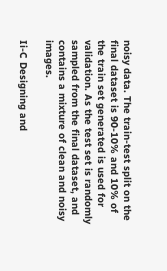noisy data. The train-test split on the final dataset is 90-10% and 10% of the train set generated is used for validation. As the test set is randomly sampled from the final dataset, and contains a mixture of clean and noisy images.

Ii-C Designing and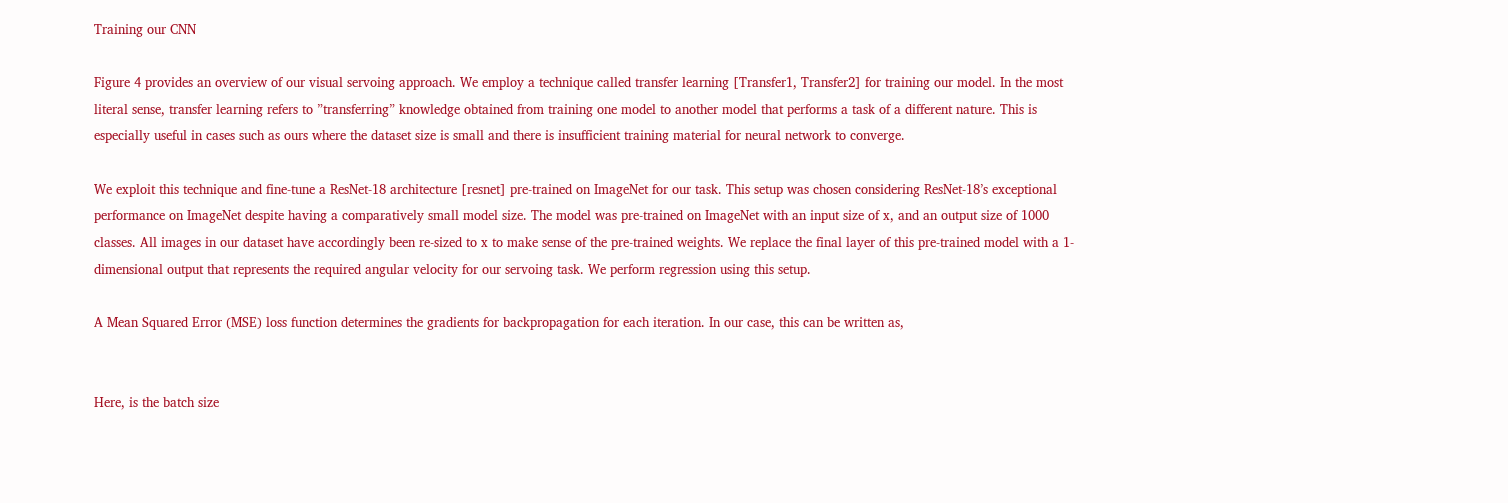Training our CNN

Figure 4 provides an overview of our visual servoing approach. We employ a technique called transfer learning [Transfer1, Transfer2] for training our model. In the most literal sense, transfer learning refers to ”transferring” knowledge obtained from training one model to another model that performs a task of a different nature. This is especially useful in cases such as ours where the dataset size is small and there is insufficient training material for neural network to converge.

We exploit this technique and fine-tune a ResNet-18 architecture [resnet] pre-trained on ImageNet for our task. This setup was chosen considering ResNet-18’s exceptional performance on ImageNet despite having a comparatively small model size. The model was pre-trained on ImageNet with an input size of x, and an output size of 1000 classes. All images in our dataset have accordingly been re-sized to x to make sense of the pre-trained weights. We replace the final layer of this pre-trained model with a 1-dimensional output that represents the required angular velocity for our servoing task. We perform regression using this setup.

A Mean Squared Error (MSE) loss function determines the gradients for backpropagation for each iteration. In our case, this can be written as,


Here, is the batch size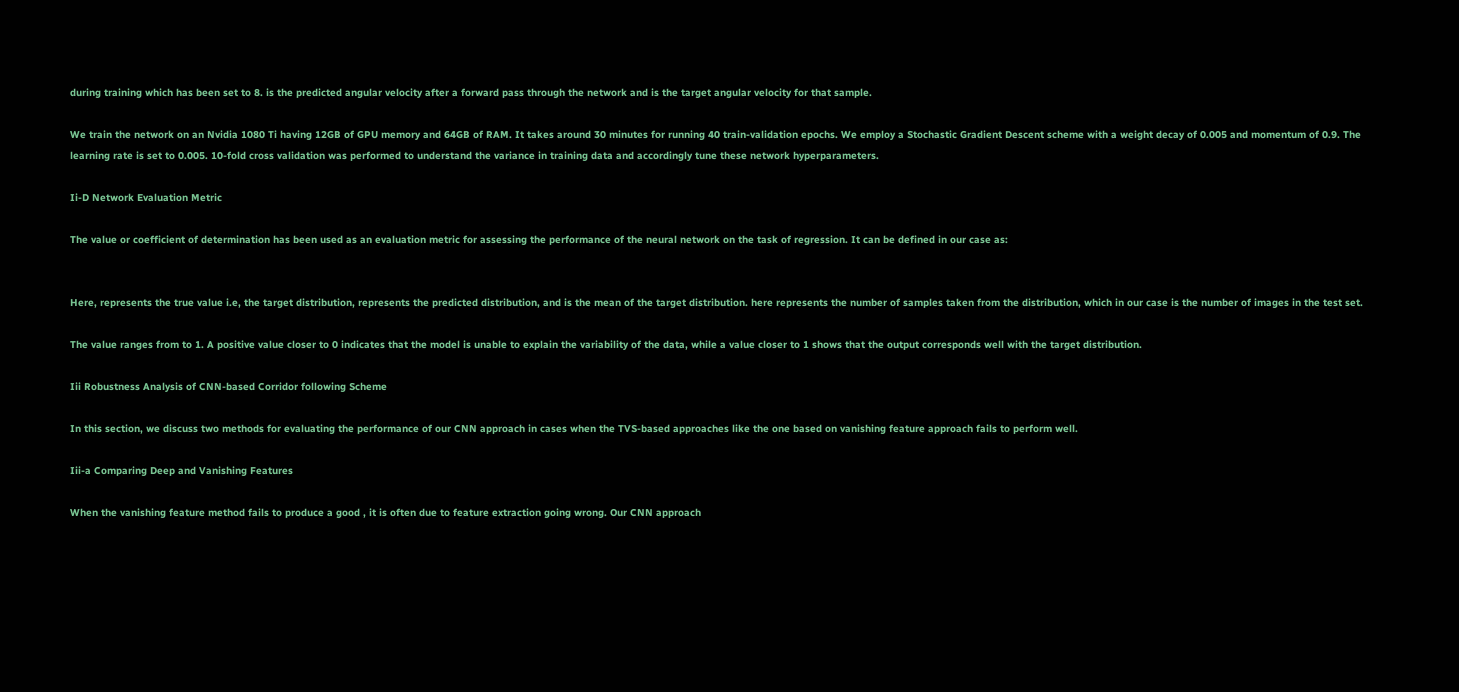during training which has been set to 8. is the predicted angular velocity after a forward pass through the network and is the target angular velocity for that sample.

We train the network on an Nvidia 1080 Ti having 12GB of GPU memory and 64GB of RAM. It takes around 30 minutes for running 40 train-validation epochs. We employ a Stochastic Gradient Descent scheme with a weight decay of 0.005 and momentum of 0.9. The learning rate is set to 0.005. 10-fold cross validation was performed to understand the variance in training data and accordingly tune these network hyperparameters.

Ii-D Network Evaluation Metric

The value or coefficient of determination has been used as an evaluation metric for assessing the performance of the neural network on the task of regression. It can be defined in our case as:


Here, represents the true value i.e, the target distribution, represents the predicted distribution, and is the mean of the target distribution. here represents the number of samples taken from the distribution, which in our case is the number of images in the test set.

The value ranges from to 1. A positive value closer to 0 indicates that the model is unable to explain the variability of the data, while a value closer to 1 shows that the output corresponds well with the target distribution.

Iii Robustness Analysis of CNN-based Corridor following Scheme

In this section, we discuss two methods for evaluating the performance of our CNN approach in cases when the TVS-based approaches like the one based on vanishing feature approach fails to perform well.

Iii-a Comparing Deep and Vanishing Features

When the vanishing feature method fails to produce a good , it is often due to feature extraction going wrong. Our CNN approach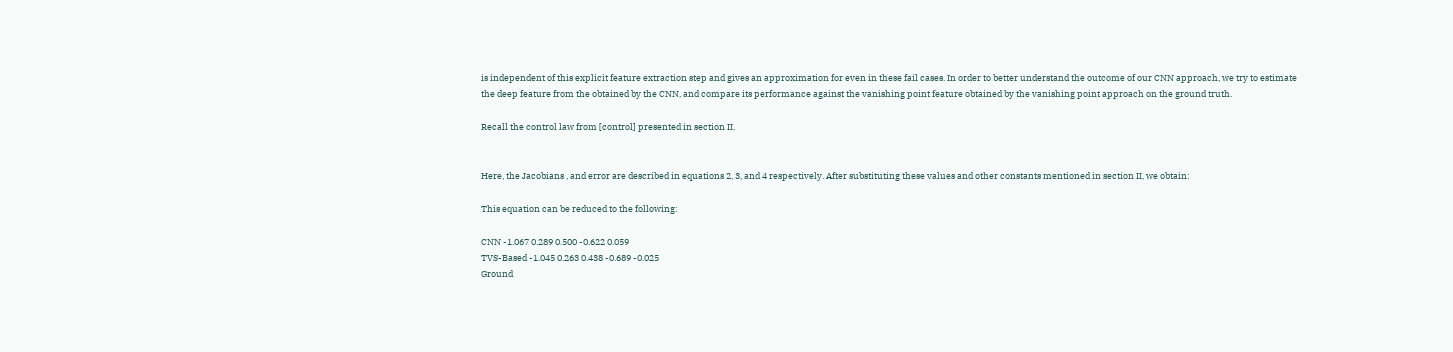is independent of this explicit feature extraction step and gives an approximation for even in these fail cases. In order to better understand the outcome of our CNN approach, we try to estimate the deep feature from the obtained by the CNN, and compare its performance against the vanishing point feature obtained by the vanishing point approach on the ground truth.

Recall the control law from [control] presented in section II.


Here, the Jacobians , and error are described in equations 2, 3, and 4 respectively. After substituting these values and other constants mentioned in section II, we obtain:

This equation can be reduced to the following:

CNN -1.067 0.289 0.500 -0.622 0.059
TVS-Based -1.045 0.263 0.438 -0.689 -0.025
Ground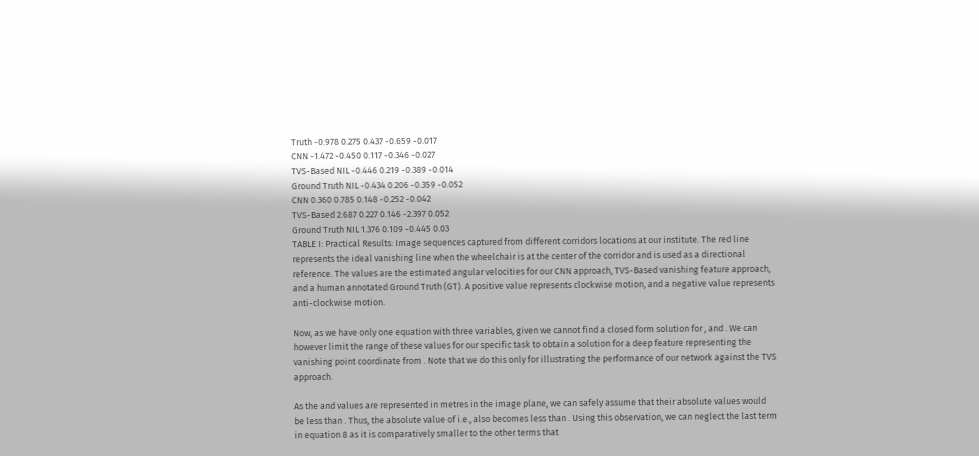Truth -0.978 0.275 0.437 -0.659 -0.017
CNN -1.472 -0.450 0.117 -0.346 -0.027
TVS-Based NIL -0.446 0.219 -0.389 -0.014
Ground Truth NIL -0.434 0.206 -0.359 -0.052
CNN 0.360 0.785 0.148 -0.252 -0.042
TVS-Based 2.687 0.227 0.146 -2.397 0.052
Ground Truth NIL 1.376 0.109 -0.445 0.03
TABLE I: Practical Results: Image sequences captured from different corridors locations at our institute. The red line represents the ideal vanishing line when the wheelchair is at the center of the corridor and is used as a directional reference. The values are the estimated angular velocities for our CNN approach, TVS-Based vanishing feature approach, and a human annotated Ground Truth (GT). A positive value represents clockwise motion, and a negative value represents anti-clockwise motion.

Now, as we have only one equation with three variables, given we cannot find a closed form solution for , and . We can however limit the range of these values for our specific task to obtain a solution for a deep feature representing the vanishing point coordinate from . Note that we do this only for illustrating the performance of our network against the TVS approach.

As the and values are represented in metres in the image plane, we can safely assume that their absolute values would be less than . Thus, the absolute value of i.e., also becomes less than . Using this observation, we can neglect the last term in equation 8 as it is comparatively smaller to the other terms that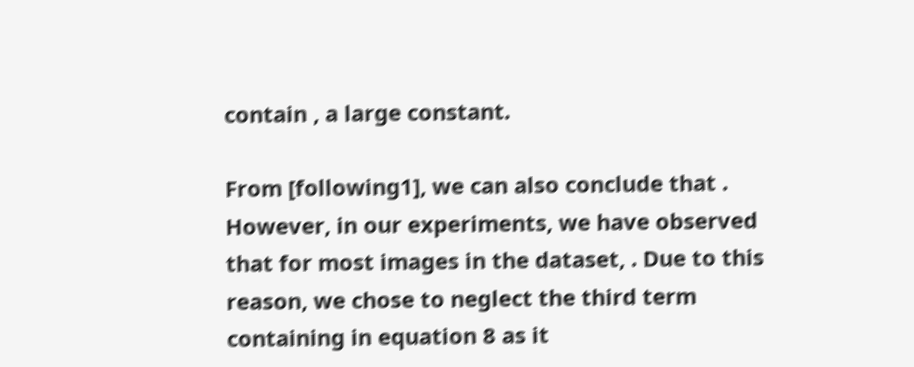contain , a large constant.

From [following1], we can also conclude that . However, in our experiments, we have observed that for most images in the dataset, . Due to this reason, we chose to neglect the third term containing in equation 8 as it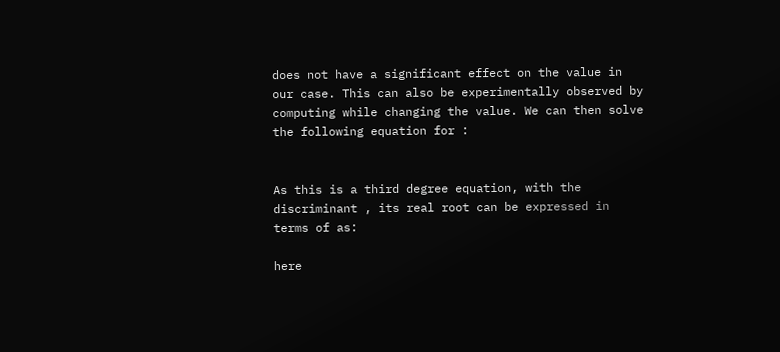does not have a significant effect on the value in our case. This can also be experimentally observed by computing while changing the value. We can then solve the following equation for :


As this is a third degree equation, with the discriminant , its real root can be expressed in terms of as:

here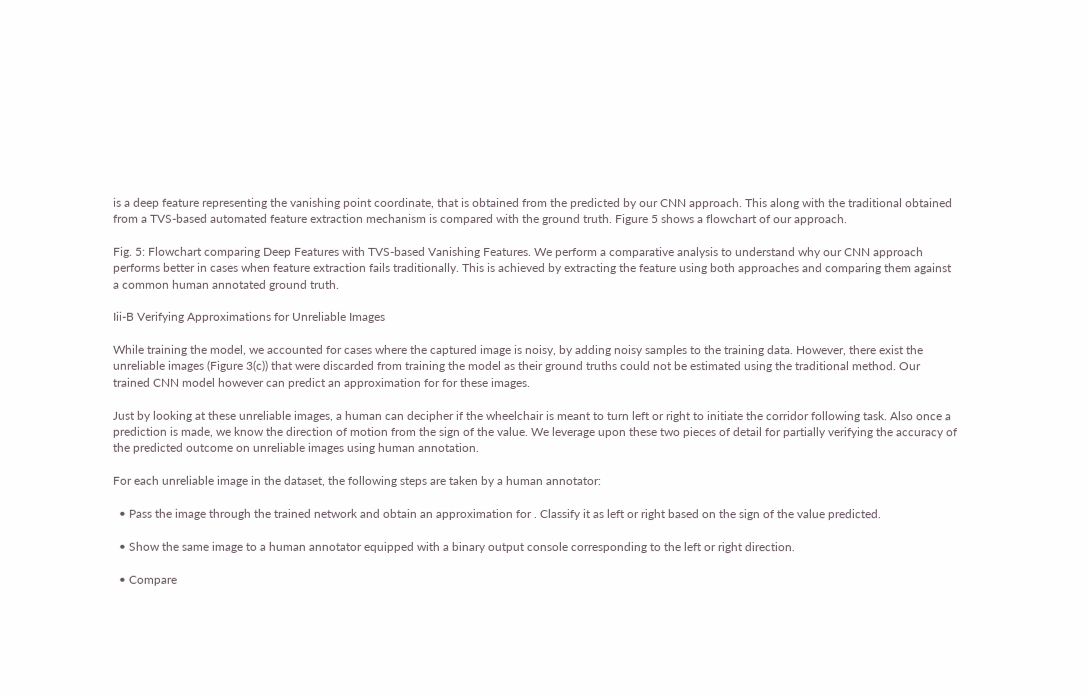is a deep feature representing the vanishing point coordinate, that is obtained from the predicted by our CNN approach. This along with the traditional obtained from a TVS-based automated feature extraction mechanism is compared with the ground truth. Figure 5 shows a flowchart of our approach.

Fig. 5: Flowchart comparing Deep Features with TVS-based Vanishing Features. We perform a comparative analysis to understand why our CNN approach performs better in cases when feature extraction fails traditionally. This is achieved by extracting the feature using both approaches and comparing them against a common human annotated ground truth.

Iii-B Verifying Approximations for Unreliable Images

While training the model, we accounted for cases where the captured image is noisy, by adding noisy samples to the training data. However, there exist the unreliable images (Figure 3(c)) that were discarded from training the model as their ground truths could not be estimated using the traditional method. Our trained CNN model however can predict an approximation for for these images.

Just by looking at these unreliable images, a human can decipher if the wheelchair is meant to turn left or right to initiate the corridor following task. Also once a prediction is made, we know the direction of motion from the sign of the value. We leverage upon these two pieces of detail for partially verifying the accuracy of the predicted outcome on unreliable images using human annotation.

For each unreliable image in the dataset, the following steps are taken by a human annotator:

  • Pass the image through the trained network and obtain an approximation for . Classify it as left or right based on the sign of the value predicted.

  • Show the same image to a human annotator equipped with a binary output console corresponding to the left or right direction.

  • Compare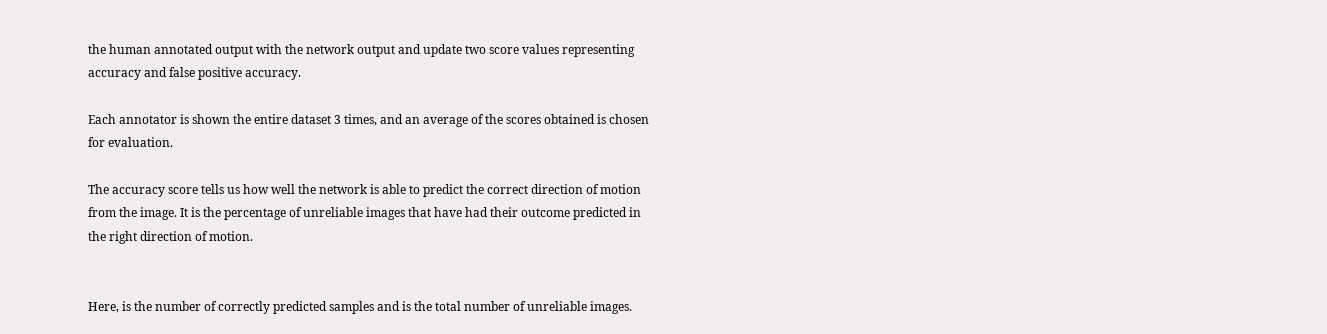the human annotated output with the network output and update two score values representing accuracy and false positive accuracy.

Each annotator is shown the entire dataset 3 times, and an average of the scores obtained is chosen for evaluation.

The accuracy score tells us how well the network is able to predict the correct direction of motion from the image. It is the percentage of unreliable images that have had their outcome predicted in the right direction of motion.


Here, is the number of correctly predicted samples and is the total number of unreliable images.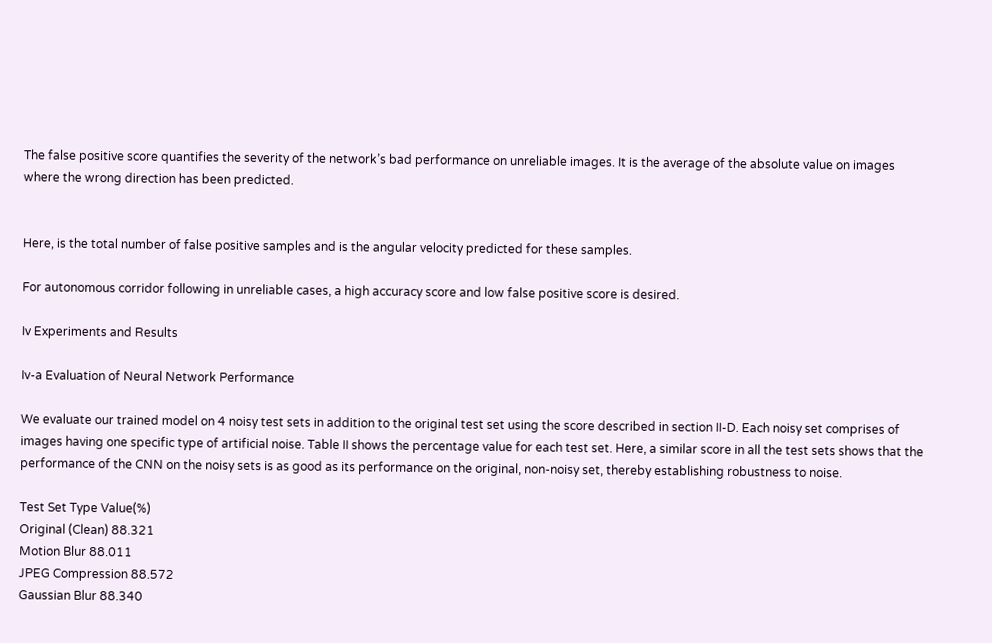The false positive score quantifies the severity of the network’s bad performance on unreliable images. It is the average of the absolute value on images where the wrong direction has been predicted.


Here, is the total number of false positive samples and is the angular velocity predicted for these samples.

For autonomous corridor following in unreliable cases, a high accuracy score and low false positive score is desired.

Iv Experiments and Results

Iv-a Evaluation of Neural Network Performance

We evaluate our trained model on 4 noisy test sets in addition to the original test set using the score described in section II-D. Each noisy set comprises of images having one specific type of artificial noise. Table II shows the percentage value for each test set. Here, a similar score in all the test sets shows that the performance of the CNN on the noisy sets is as good as its performance on the original, non-noisy set, thereby establishing robustness to noise.

Test Set Type Value(%)
Original (Clean) 88.321
Motion Blur 88.011
JPEG Compression 88.572
Gaussian Blur 88.340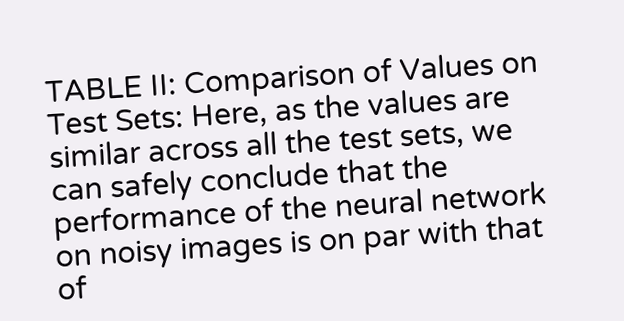TABLE II: Comparison of Values on Test Sets: Here, as the values are similar across all the test sets, we can safely conclude that the performance of the neural network on noisy images is on par with that of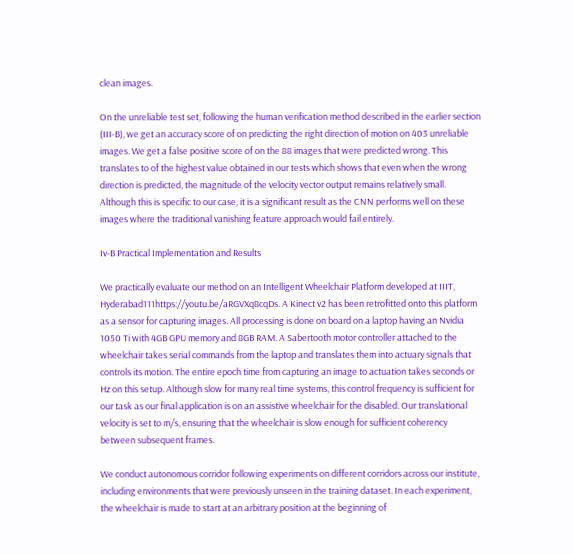clean images.

On the unreliable test set, following the human verification method described in the earlier section (III-B), we get an accuracy score of on predicting the right direction of motion on 403 unreliable images. We get a false positive score of on the 88 images that were predicted wrong. This translates to of the highest value obtained in our tests which shows that even when the wrong direction is predicted, the magnitude of the velocity vector output remains relatively small. Although this is specific to our case, it is a significant result as the CNN performs well on these images where the traditional vanishing feature approach would fail entirely.

Iv-B Practical Implementation and Results

We practically evaluate our method on an Intelligent Wheelchair Platform developed at IIIT, Hyderabad111https://youtu.be/aRGVXq8cqDs. A Kinect v2 has been retrofitted onto this platform as a sensor for capturing images. All processing is done on board on a laptop having an Nvidia 1050 Ti with 4GB GPU memory and 8GB RAM. A Sabertooth motor controller attached to the wheelchair takes serial commands from the laptop and translates them into actuary signals that controls its motion. The entire epoch time from capturing an image to actuation takes seconds or Hz on this setup. Although slow for many real time systems, this control frequency is sufficient for our task as our final application is on an assistive wheelchair for the disabled. Our translational velocity is set to m/s, ensuring that the wheelchair is slow enough for sufficient coherency between subsequent frames.

We conduct autonomous corridor following experiments on different corridors across our institute, including environments that were previously unseen in the training dataset. In each experiment, the wheelchair is made to start at an arbitrary position at the beginning of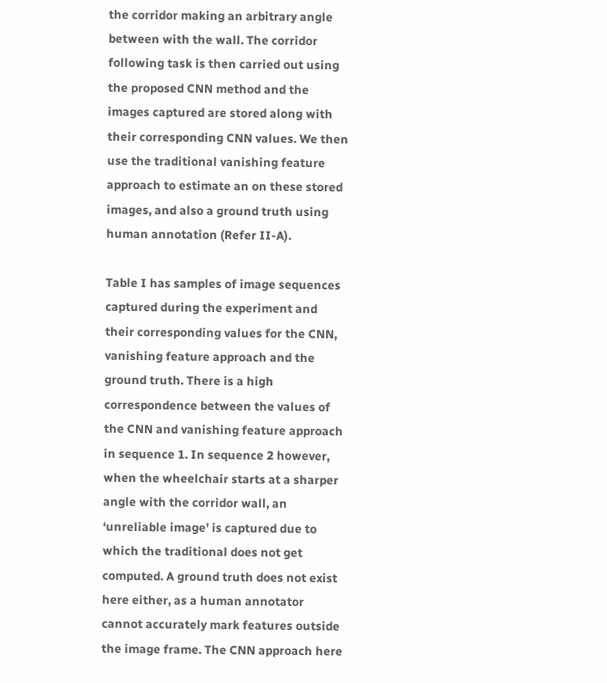the corridor making an arbitrary angle between with the wall. The corridor following task is then carried out using the proposed CNN method and the images captured are stored along with their corresponding CNN values. We then use the traditional vanishing feature approach to estimate an on these stored images, and also a ground truth using human annotation (Refer II-A).

Table I has samples of image sequences captured during the experiment and their corresponding values for the CNN, vanishing feature approach and the ground truth. There is a high correspondence between the values of the CNN and vanishing feature approach in sequence 1. In sequence 2 however, when the wheelchair starts at a sharper angle with the corridor wall, an ‘unreliable image’ is captured due to which the traditional does not get computed. A ground truth does not exist here either, as a human annotator cannot accurately mark features outside the image frame. The CNN approach here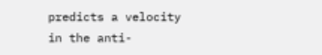predicts a velocity in the anti-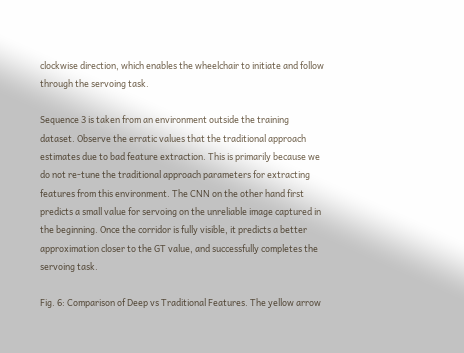clockwise direction, which enables the wheelchair to initiate and follow through the servoing task.

Sequence 3 is taken from an environment outside the training dataset. Observe the erratic values that the traditional approach estimates due to bad feature extraction. This is primarily because we do not re-tune the traditional approach parameters for extracting features from this environment. The CNN on the other hand first predicts a small value for servoing on the unreliable image captured in the beginning. Once the corridor is fully visible, it predicts a better approximation closer to the GT value, and successfully completes the servoing task.

Fig. 6: Comparison of Deep vs Traditional Features. The yellow arrow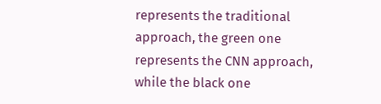represents the traditional approach, the green one represents the CNN approach, while the black one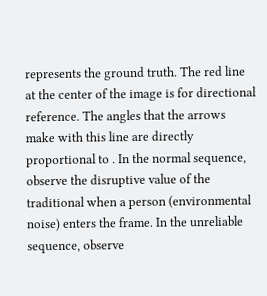represents the ground truth. The red line at the center of the image is for directional reference. The angles that the arrows make with this line are directly proportional to . In the normal sequence, observe the disruptive value of the traditional when a person (environmental noise) enters the frame. In the unreliable sequence, observe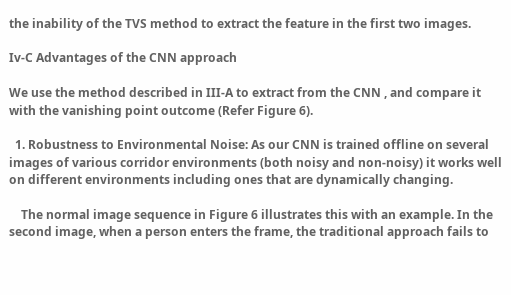the inability of the TVS method to extract the feature in the first two images.

Iv-C Advantages of the CNN approach

We use the method described in III-A to extract from the CNN , and compare it with the vanishing point outcome (Refer Figure 6).

  1. Robustness to Environmental Noise: As our CNN is trained offline on several images of various corridor environments (both noisy and non-noisy) it works well on different environments including ones that are dynamically changing.

    The normal image sequence in Figure 6 illustrates this with an example. In the second image, when a person enters the frame, the traditional approach fails to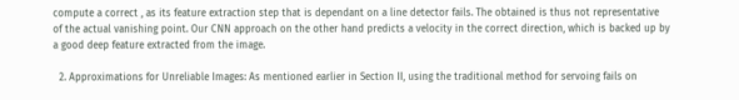compute a correct , as its feature extraction step that is dependant on a line detector fails. The obtained is thus not representative of the actual vanishing point. Our CNN approach on the other hand predicts a velocity in the correct direction, which is backed up by a good deep feature extracted from the image.

  2. Approximations for Unreliable Images: As mentioned earlier in Section II, using the traditional method for servoing fails on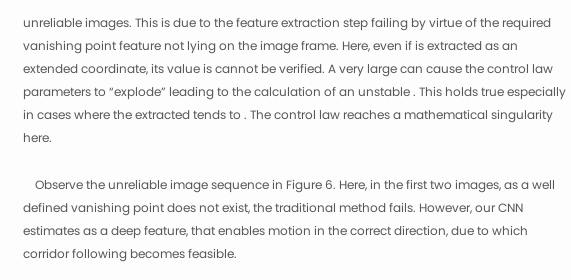unreliable images. This is due to the feature extraction step failing by virtue of the required vanishing point feature not lying on the image frame. Here, even if is extracted as an extended coordinate, its value is cannot be verified. A very large can cause the control law parameters to “explode” leading to the calculation of an unstable . This holds true especially in cases where the extracted tends to . The control law reaches a mathematical singularity here.

    Observe the unreliable image sequence in Figure 6. Here, in the first two images, as a well defined vanishing point does not exist, the traditional method fails. However, our CNN estimates as a deep feature, that enables motion in the correct direction, due to which corridor following becomes feasible.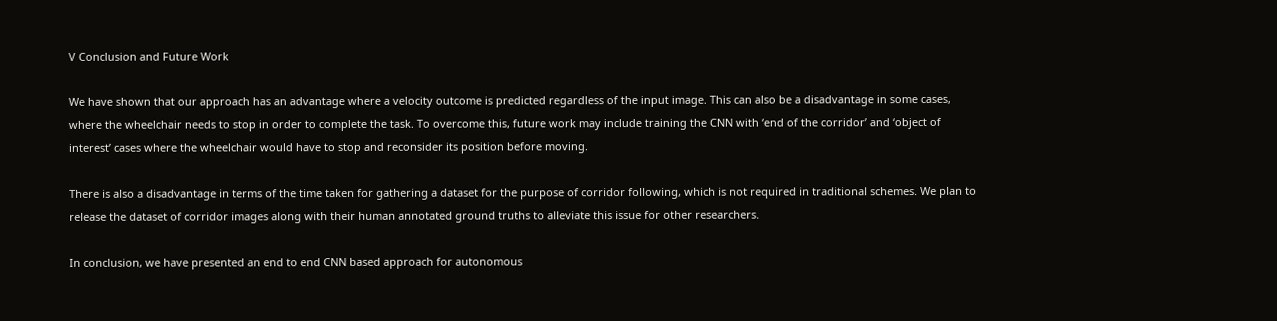V Conclusion and Future Work

We have shown that our approach has an advantage where a velocity outcome is predicted regardless of the input image. This can also be a disadvantage in some cases, where the wheelchair needs to stop in order to complete the task. To overcome this, future work may include training the CNN with ‘end of the corridor’ and ‘object of interest’ cases where the wheelchair would have to stop and reconsider its position before moving.

There is also a disadvantage in terms of the time taken for gathering a dataset for the purpose of corridor following, which is not required in traditional schemes. We plan to release the dataset of corridor images along with their human annotated ground truths to alleviate this issue for other researchers.

In conclusion, we have presented an end to end CNN based approach for autonomous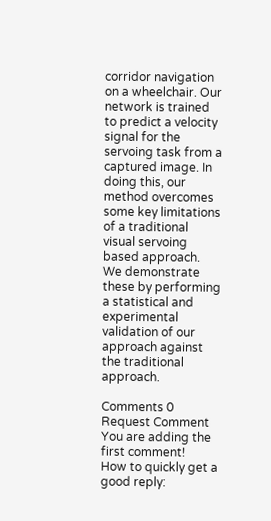corridor navigation on a wheelchair. Our network is trained to predict a velocity signal for the servoing task from a captured image. In doing this, our method overcomes some key limitations of a traditional visual servoing based approach. We demonstrate these by performing a statistical and experimental validation of our approach against the traditional approach.

Comments 0
Request Comment
You are adding the first comment!
How to quickly get a good reply: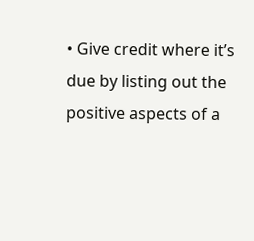• Give credit where it’s due by listing out the positive aspects of a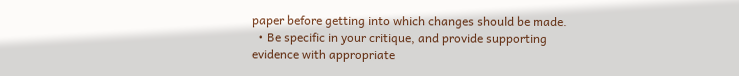paper before getting into which changes should be made.
  • Be specific in your critique, and provide supporting evidence with appropriate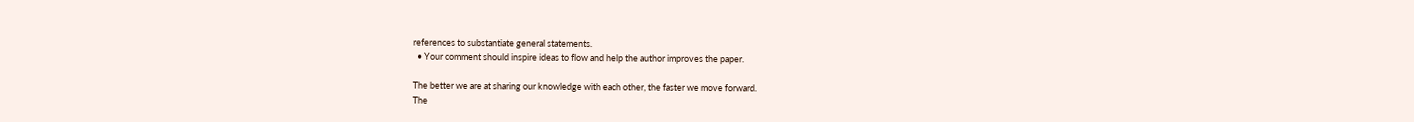references to substantiate general statements.
  • Your comment should inspire ideas to flow and help the author improves the paper.

The better we are at sharing our knowledge with each other, the faster we move forward.
The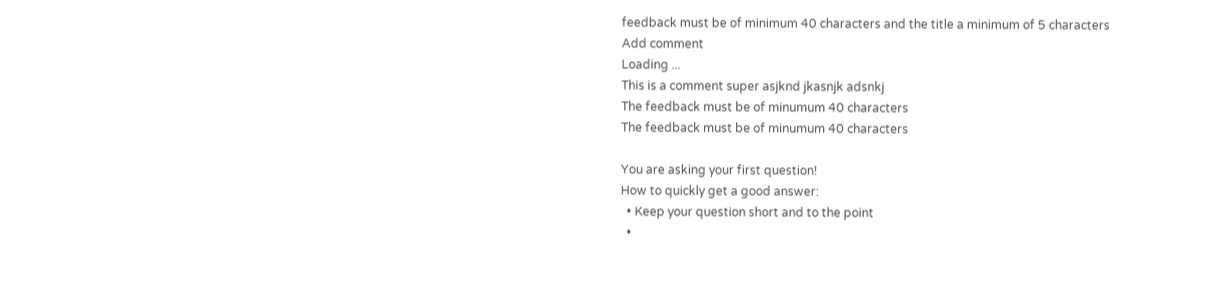feedback must be of minimum 40 characters and the title a minimum of 5 characters
Add comment
Loading ...
This is a comment super asjknd jkasnjk adsnkj
The feedback must be of minumum 40 characters
The feedback must be of minumum 40 characters

You are asking your first question!
How to quickly get a good answer:
  • Keep your question short and to the point
  •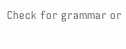Check for grammar or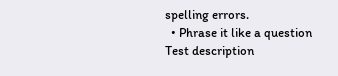spelling errors.
  • Phrase it like a question
Test description